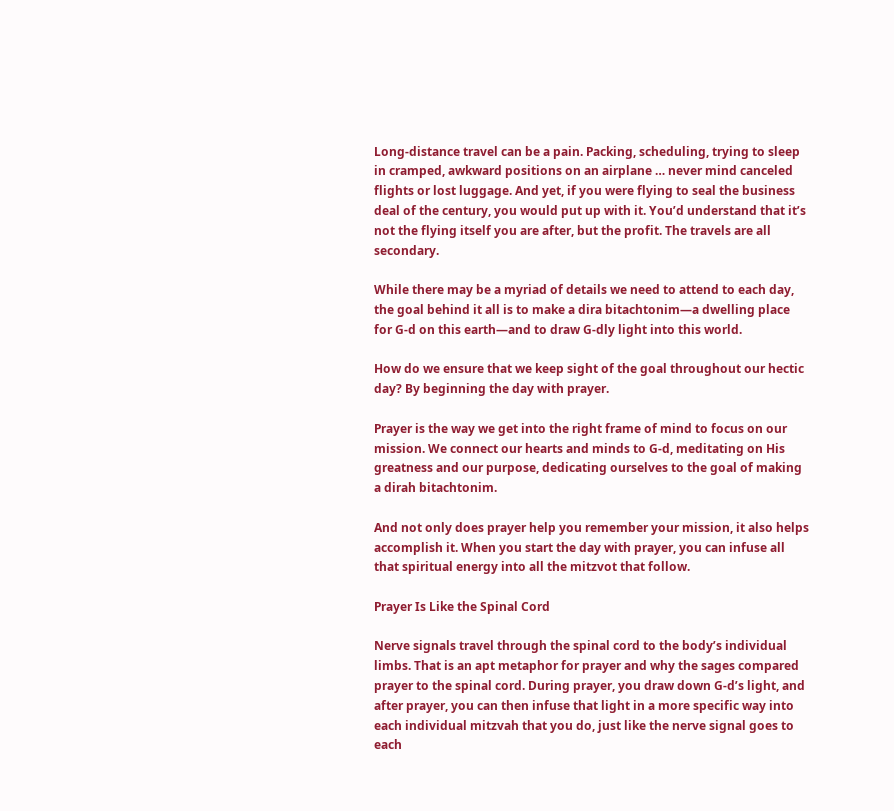Long-distance travel can be a pain. Packing, scheduling, trying to sleep in cramped, awkward positions on an airplane … never mind canceled flights or lost luggage. And yet, if you were flying to seal the business deal of the century, you would put up with it. You’d understand that it’s not the flying itself you are after, but the profit. The travels are all secondary.

While there may be a myriad of details we need to attend to each day, the goal behind it all is to make a dira bitachtonim—a dwelling place for G‑d on this earth—and to draw G‑dly light into this world.

How do we ensure that we keep sight of the goal throughout our hectic day? By beginning the day with prayer.

Prayer is the way we get into the right frame of mind to focus on our mission. We connect our hearts and minds to G‑d, meditating on His greatness and our purpose, dedicating ourselves to the goal of making a dirah bitachtonim.

And not only does prayer help you remember your mission, it also helps accomplish it. When you start the day with prayer, you can infuse all that spiritual energy into all the mitzvot that follow.

Prayer Is Like the Spinal Cord

Nerve signals travel through the spinal cord to the body’s individual limbs. That is an apt metaphor for prayer and why the sages compared prayer to the spinal cord. During prayer, you draw down G‑d’s light, and after prayer, you can then infuse that light in a more specific way into each individual mitzvah that you do, just like the nerve signal goes to each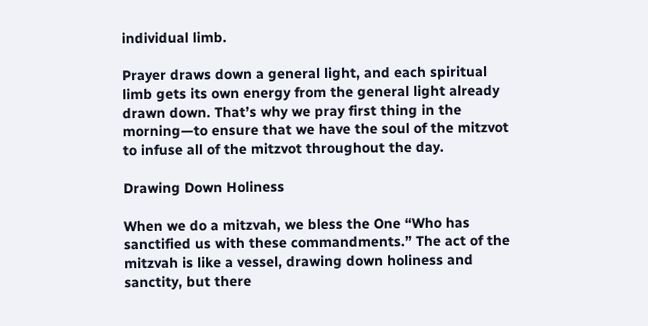individual limb.

Prayer draws down a general light, and each spiritual limb gets its own energy from the general light already drawn down. That’s why we pray first thing in the morning—to ensure that we have the soul of the mitzvot to infuse all of the mitzvot throughout the day.

Drawing Down Holiness

When we do a mitzvah, we bless the One “Who has sanctified us with these commandments.” The act of the mitzvah is like a vessel, drawing down holiness and sanctity, but there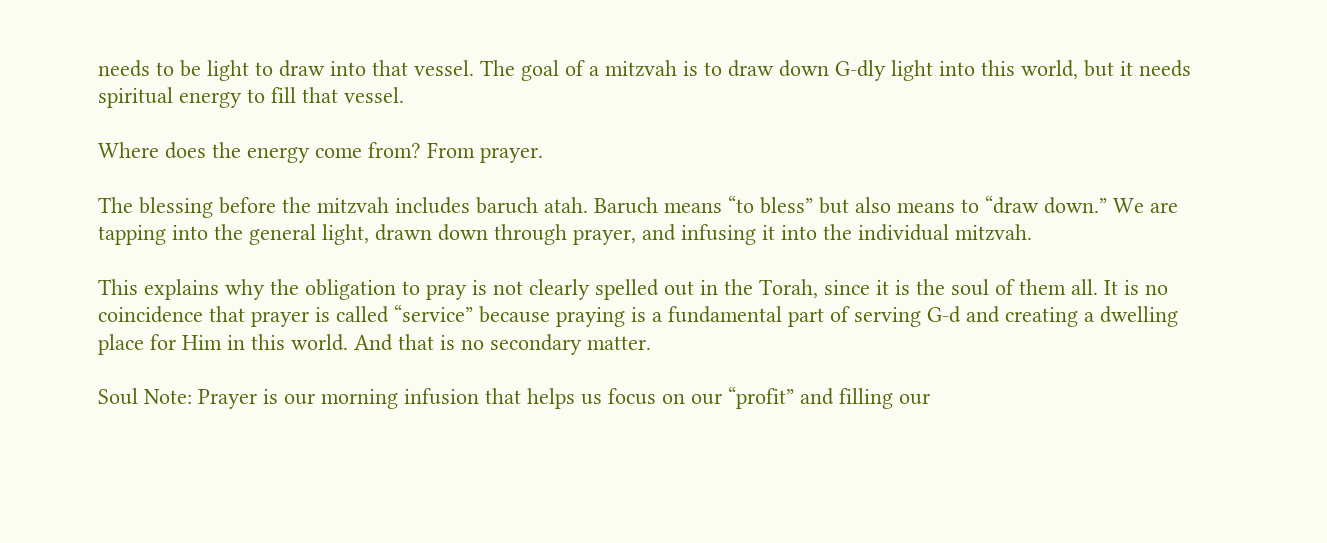needs to be light to draw into that vessel. The goal of a mitzvah is to draw down G‑dly light into this world, but it needs spiritual energy to fill that vessel.

Where does the energy come from? From prayer.

The blessing before the mitzvah includes baruch atah. Baruch means “to bless” but also means to “draw down.” We are tapping into the general light, drawn down through prayer, and infusing it into the individual mitzvah.

This explains why the obligation to pray is not clearly spelled out in the Torah, since it is the soul of them all. It is no coincidence that prayer is called “service” because praying is a fundamental part of serving G‑d and creating a dwelling place for Him in this world. And that is no secondary matter.

Soul Note: Prayer is our morning infusion that helps us focus on our “profit” and filling our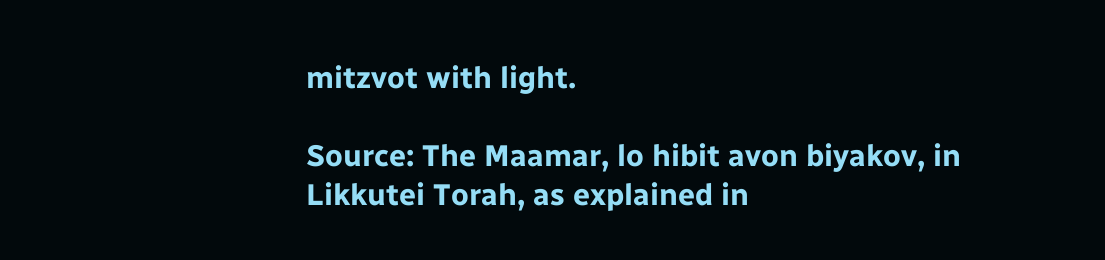mitzvot with light.

Source: The Maamar, lo hibit avon biyakov, in Likkutei Torah, as explained in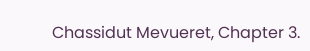Chassidut Mevueret, Chapter 3.